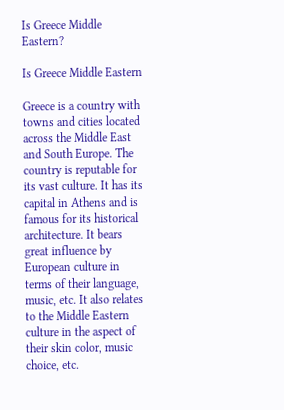Is Greece Middle Eastern?

Is Greece Middle Eastern

Greece is a country with towns and cities located across the Middle East and South Europe. The country is reputable for its vast culture. It has its capital in Athens and is famous for its historical architecture. It bears great influence by European culture in terms of their language, music, etc. It also relates to the Middle Eastern culture in the aspect of their skin color, music choice, etc.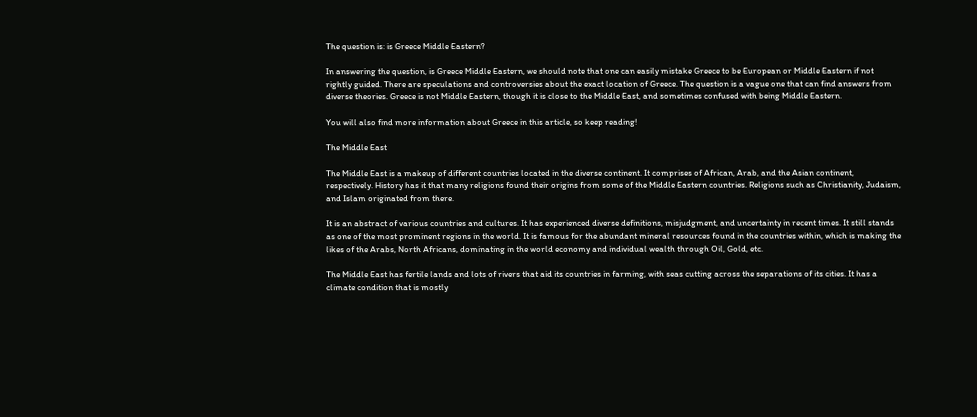The question is: is Greece Middle Eastern?

In answering the question, is Greece Middle Eastern, we should note that one can easily mistake Greece to be European or Middle Eastern if not rightly guided. There are speculations and controversies about the exact location of Greece. The question is a vague one that can find answers from diverse theories. Greece is not Middle Eastern, though it is close to the Middle East, and sometimes confused with being Middle Eastern.

You will also find more information about Greece in this article, so keep reading!

The Middle East

The Middle East is a makeup of different countries located in the diverse continent. It comprises of African, Arab, and the Asian continent, respectively. History has it that many religions found their origins from some of the Middle Eastern countries. Religions such as Christianity, Judaism, and Islam originated from there.

It is an abstract of various countries and cultures. It has experienced diverse definitions, misjudgment, and uncertainty in recent times. It still stands as one of the most prominent regions in the world. It is famous for the abundant mineral resources found in the countries within, which is making the likes of the Arabs, North Africans, dominating in the world economy and individual wealth through Oil, Gold, etc.

The Middle East has fertile lands and lots of rivers that aid its countries in farming, with seas cutting across the separations of its cities. It has a climate condition that is mostly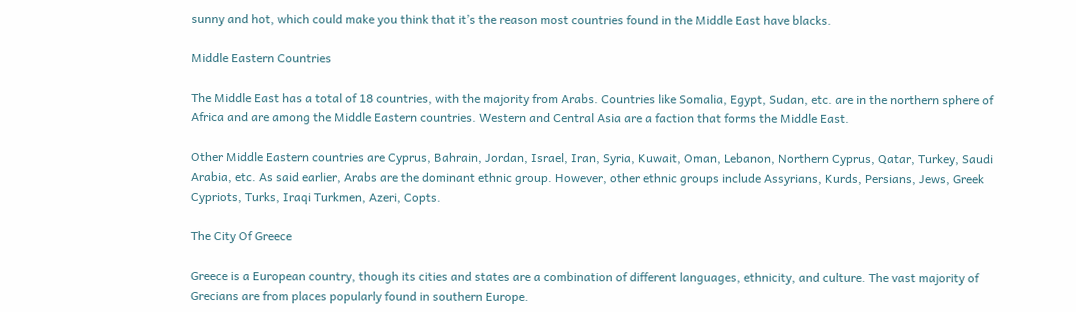sunny and hot, which could make you think that it’s the reason most countries found in the Middle East have blacks.

Middle Eastern Countries

The Middle East has a total of 18 countries, with the majority from Arabs. Countries like Somalia, Egypt, Sudan, etc. are in the northern sphere of Africa and are among the Middle Eastern countries. Western and Central Asia are a faction that forms the Middle East.

Other Middle Eastern countries are Cyprus, Bahrain, Jordan, Israel, Iran, Syria, Kuwait, Oman, Lebanon, Northern Cyprus, Qatar, Turkey, Saudi Arabia, etc. As said earlier, Arabs are the dominant ethnic group. However, other ethnic groups include Assyrians, Kurds, Persians, Jews, Greek Cypriots, Turks, Iraqi Turkmen, Azeri, Copts.

The City Of Greece

Greece is a European country, though its cities and states are a combination of different languages, ethnicity, and culture. The vast majority of Grecians are from places popularly found in southern Europe.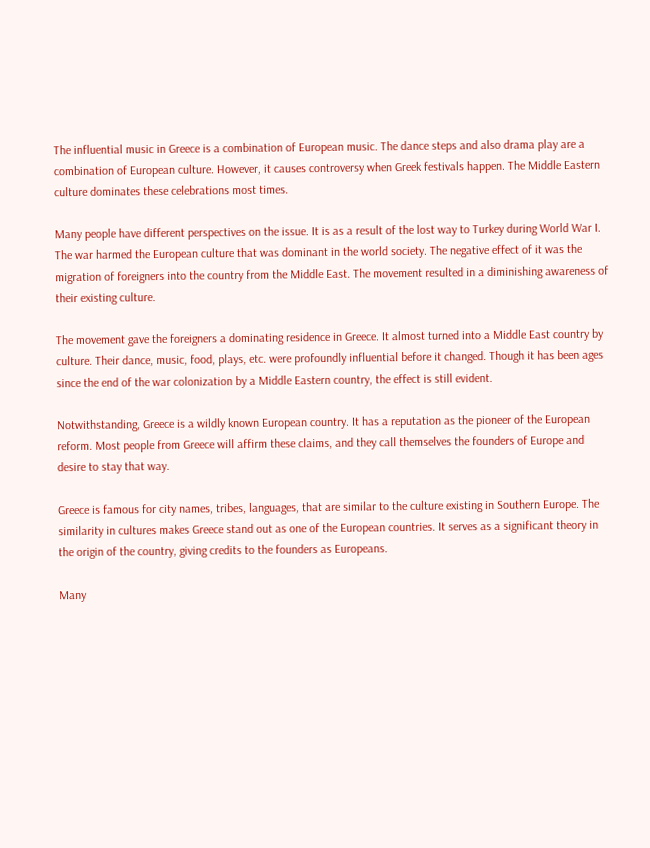The influential music in Greece is a combination of European music. The dance steps and also drama play are a combination of European culture. However, it causes controversy when Greek festivals happen. The Middle Eastern culture dominates these celebrations most times.

Many people have different perspectives on the issue. It is as a result of the lost way to Turkey during World War I. The war harmed the European culture that was dominant in the world society. The negative effect of it was the migration of foreigners into the country from the Middle East. The movement resulted in a diminishing awareness of their existing culture.

The movement gave the foreigners a dominating residence in Greece. It almost turned into a Middle East country by culture. Their dance, music, food, plays, etc. were profoundly influential before it changed. Though it has been ages since the end of the war colonization by a Middle Eastern country, the effect is still evident.

Notwithstanding, Greece is a wildly known European country. It has a reputation as the pioneer of the European reform. Most people from Greece will affirm these claims, and they call themselves the founders of Europe and desire to stay that way.

Greece is famous for city names, tribes, languages, that are similar to the culture existing in Southern Europe. The similarity in cultures makes Greece stand out as one of the European countries. It serves as a significant theory in the origin of the country, giving credits to the founders as Europeans.

Many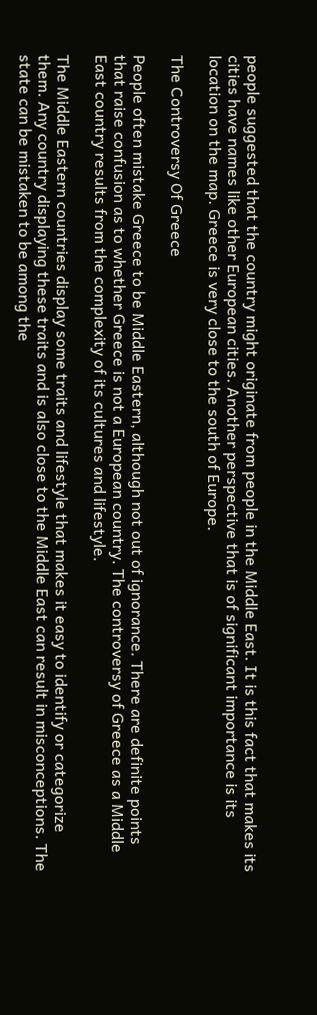people suggested that the country might originate from people in the Middle East. It is this fact that makes its cities have names like other European cities. Another perspective that is of significant importance is its location on the map. Greece is very close to the south of Europe.

The Controversy Of Greece

People often mistake Greece to be Middle Eastern, although not out of ignorance. There are definite points that raise confusion as to whether Greece is not a European country. The controversy of Greece as a Middle East country results from the complexity of its cultures and lifestyle.

The Middle Eastern countries display some traits and lifestyle that makes it easy to identify or categorize them. Any country displaying these traits and is also close to the Middle East can result in misconceptions. The state can be mistaken to be among the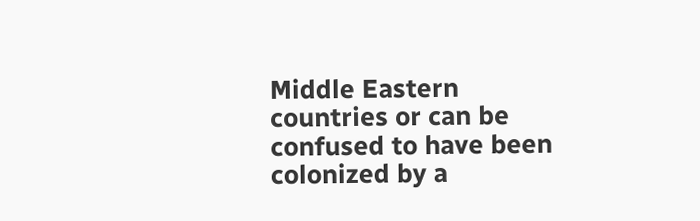Middle Eastern countries or can be confused to have been colonized by a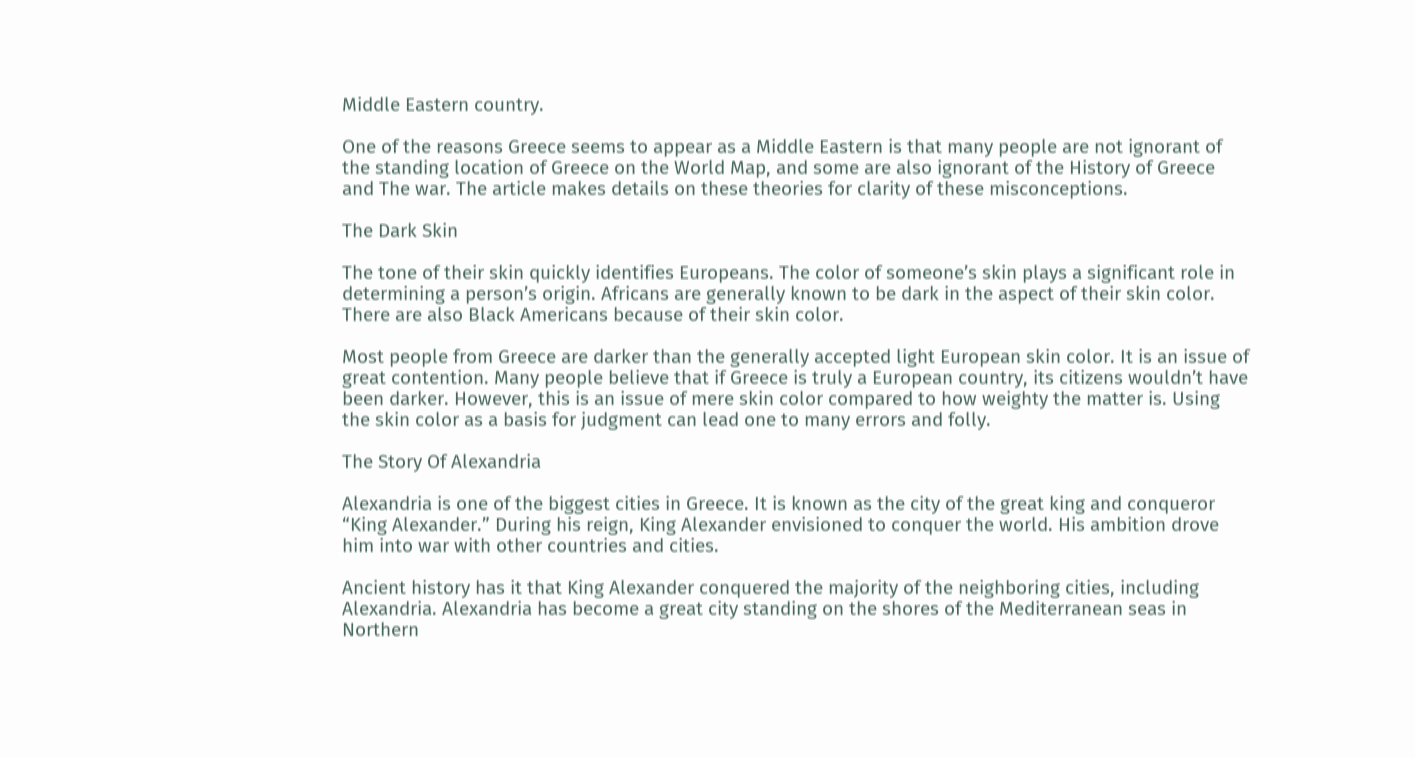Middle Eastern country.

One of the reasons Greece seems to appear as a Middle Eastern is that many people are not ignorant of the standing location of Greece on the World Map, and some are also ignorant of the History of Greece and The war. The article makes details on these theories for clarity of these misconceptions.

The Dark Skin

The tone of their skin quickly identifies Europeans. The color of someone’s skin plays a significant role in determining a person’s origin. Africans are generally known to be dark in the aspect of their skin color. There are also Black Americans because of their skin color.

Most people from Greece are darker than the generally accepted light European skin color. It is an issue of great contention. Many people believe that if Greece is truly a European country, its citizens wouldn’t have been darker. However, this is an issue of mere skin color compared to how weighty the matter is. Using the skin color as a basis for judgment can lead one to many errors and folly.

The Story Of Alexandria

Alexandria is one of the biggest cities in Greece. It is known as the city of the great king and conqueror “King Alexander.” During his reign, King Alexander envisioned to conquer the world. His ambition drove him into war with other countries and cities.

Ancient history has it that King Alexander conquered the majority of the neighboring cities, including Alexandria. Alexandria has become a great city standing on the shores of the Mediterranean seas in Northern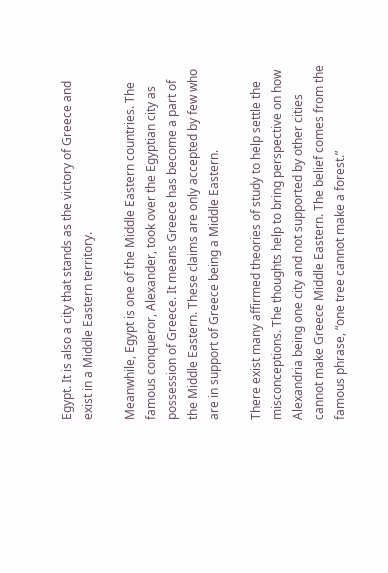Egypt. It is also a city that stands as the victory of Greece and exist in a Middle Eastern territory.

Meanwhile, Egypt is one of the Middle Eastern countries. The famous conqueror, Alexander, took over the Egyptian city as possession of Greece. It means Greece has become a part of the Middle Eastern. These claims are only accepted by few who are in support of Greece being a Middle Eastern.

There exist many affirmed theories of study to help settle the misconceptions. The thoughts help to bring perspective on how Alexandria being one city and not supported by other cities cannot make Greece Middle Eastern. The belief comes from the famous phrase, “one tree cannot make a forest.”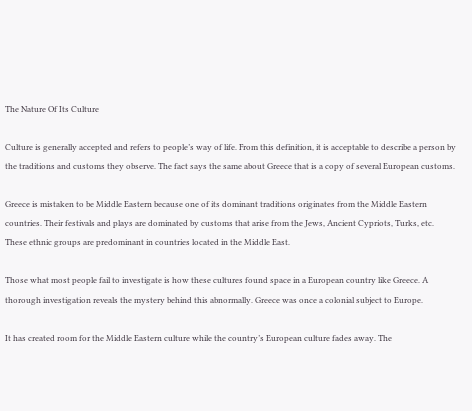The Nature Of Its Culture

Culture is generally accepted and refers to people’s way of life. From this definition, it is acceptable to describe a person by the traditions and customs they observe. The fact says the same about Greece that is a copy of several European customs.

Greece is mistaken to be Middle Eastern because one of its dominant traditions originates from the Middle Eastern countries. Their festivals and plays are dominated by customs that arise from the Jews, Ancient Cypriots, Turks, etc. These ethnic groups are predominant in countries located in the Middle East.

Those what most people fail to investigate is how these cultures found space in a European country like Greece. A thorough investigation reveals the mystery behind this abnormally. Greece was once a colonial subject to Europe.

It has created room for the Middle Eastern culture while the country’s European culture fades away. The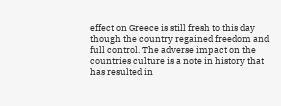effect on Greece is still fresh to this day though the country regained freedom and full control. The adverse impact on the countries culture is a note in history that has resulted in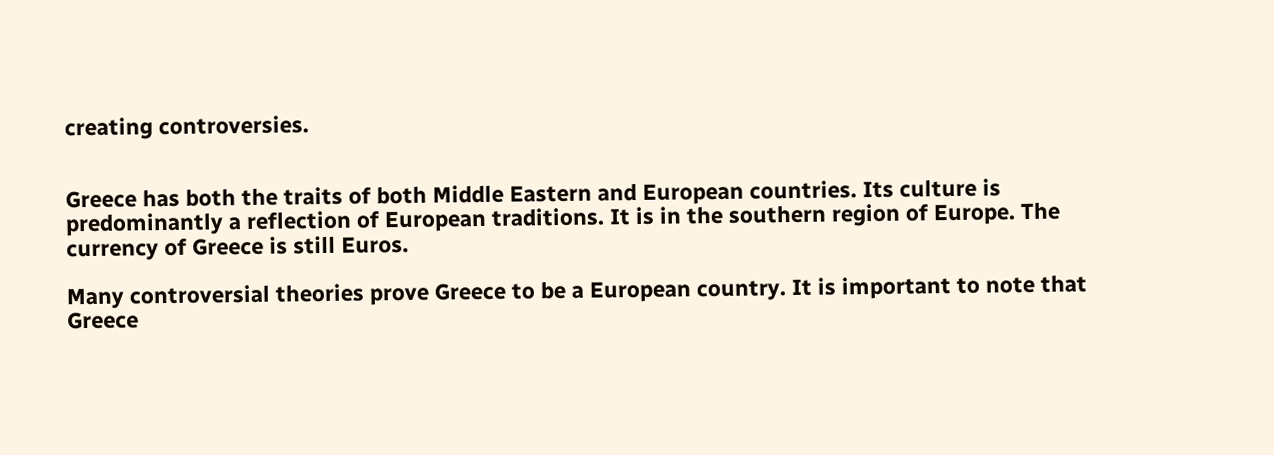creating controversies.


Greece has both the traits of both Middle Eastern and European countries. Its culture is predominantly a reflection of European traditions. It is in the southern region of Europe. The currency of Greece is still Euros.

Many controversial theories prove Greece to be a European country. It is important to note that Greece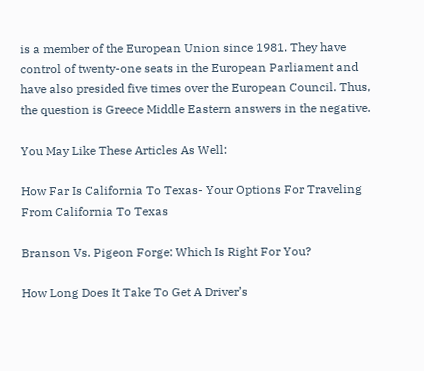is a member of the European Union since 1981. They have control of twenty-one seats in the European Parliament and have also presided five times over the European Council. Thus, the question is Greece Middle Eastern answers in the negative.

You May Like These Articles As Well:

How Far Is California To Texas- Your Options For Traveling From California To Texas

Branson Vs. Pigeon Forge: Which Is Right For You?

How Long Does It Take To Get A Driver’s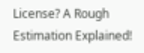License? A Rough Estimation Explained!